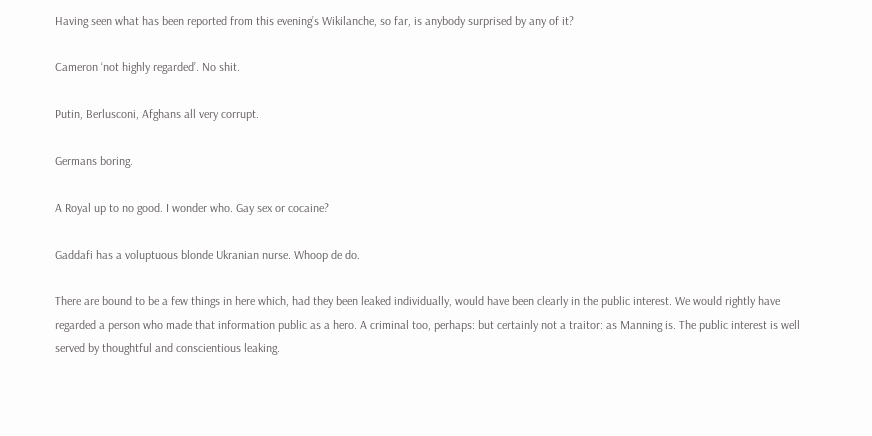Having seen what has been reported from this evening’s Wikilanche, so far, is anybody surprised by any of it?

Cameron ‘not highly regarded’. No shit.

Putin, Berlusconi, Afghans all very corrupt.

Germans boring.

A Royal up to no good. I wonder who. Gay sex or cocaine?

Gaddafi has a voluptuous blonde Ukranian nurse. Whoop de do.

There are bound to be a few things in here which, had they been leaked individually, would have been clearly in the public interest. We would rightly have regarded a person who made that information public as a hero. A criminal too, perhaps: but certainly not a traitor: as Manning is. The public interest is well served by thoughtful and conscientious leaking.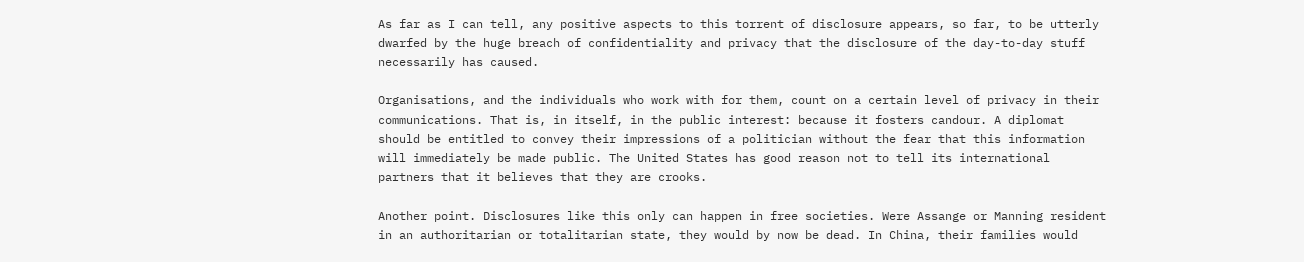As far as I can tell, any positive aspects to this torrent of disclosure appears, so far, to be utterly dwarfed by the huge breach of confidentiality and privacy that the disclosure of the day-to-day stuff necessarily has caused.

Organisations, and the individuals who work with for them, count on a certain level of privacy in their communications. That is, in itself, in the public interest: because it fosters candour. A diplomat should be entitled to convey their impressions of a politician without the fear that this information will immediately be made public. The United States has good reason not to tell its international partners that it believes that they are crooks.

Another point. Disclosures like this only can happen in free societies. Were Assange or Manning resident in an authoritarian or totalitarian state, they would by now be dead. In China, their families would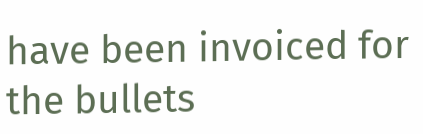have been invoiced for the bullets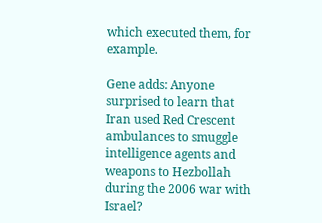which executed them, for example.

Gene adds: Anyone surprised to learn that Iran used Red Crescent ambulances to smuggle intelligence agents and weapons to Hezbollah during the 2006 war with Israel?